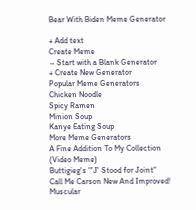Bear With Biden Meme Generator

+ Add text
Create Meme
→ Start with a Blank Generator
+ Create New Generator
Popular Meme Generators
Chicken Noodle
Spicy Ramen
Minion Soup
Kanye Eating Soup
More Meme Generators
A Fine Addition To My Collection (Video Meme)
Buttigieg's "'J' Stood for Joint"
Call Me Carson New And Improved!
Muscular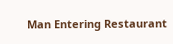Man Entering Restaurant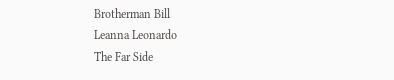Brotherman Bill
Leanna Leonardo
The Far Side